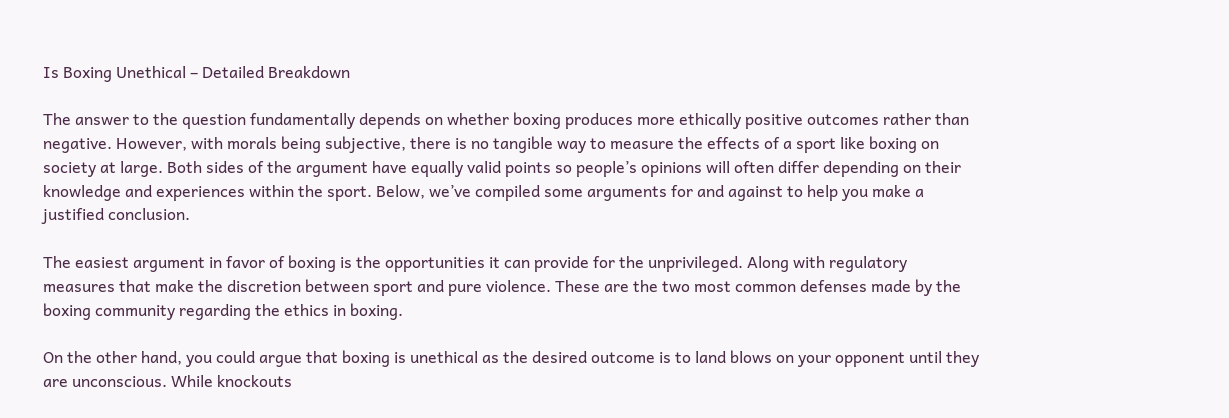Is Boxing Unethical – Detailed Breakdown

The answer to the question fundamentally depends on whether boxing produces more ethically positive outcomes rather than negative. However, with morals being subjective, there is no tangible way to measure the effects of a sport like boxing on society at large. Both sides of the argument have equally valid points so people’s opinions will often differ depending on their knowledge and experiences within the sport. Below, we’ve compiled some arguments for and against to help you make a justified conclusion.

The easiest argument in favor of boxing is the opportunities it can provide for the unprivileged. Along with regulatory measures that make the discretion between sport and pure violence. These are the two most common defenses made by the boxing community regarding the ethics in boxing.

On the other hand, you could argue that boxing is unethical as the desired outcome is to land blows on your opponent until they are unconscious. While knockouts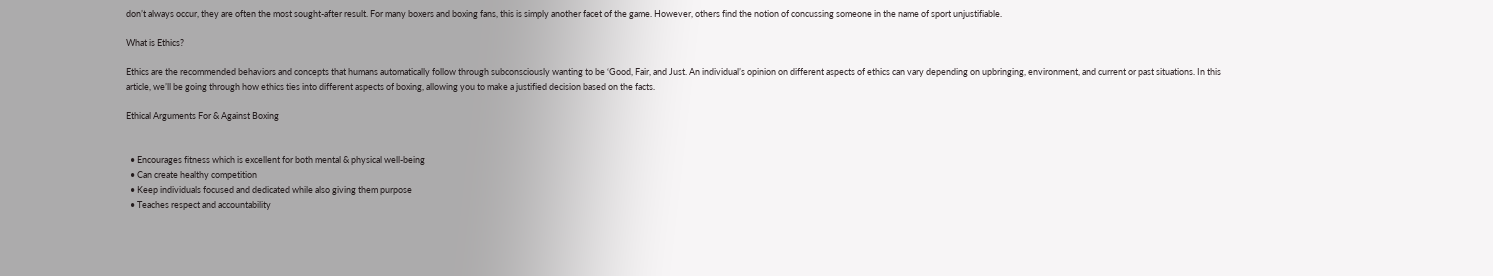don’t always occur, they are often the most sought-after result. For many boxers and boxing fans, this is simply another facet of the game. However, others find the notion of concussing someone in the name of sport unjustifiable.

What is Ethics?

Ethics are the recommended behaviors and concepts that humans automatically follow through subconsciously wanting to be ‘Good, Fair, and Just. An individual’s opinion on different aspects of ethics can vary depending on upbringing, environment, and current or past situations. In this article, we’ll be going through how ethics ties into different aspects of boxing, allowing you to make a justified decision based on the facts.

Ethical Arguments For & Against Boxing


  • Encourages fitness which is excellent for both mental & physical well-being
  • Can create healthy competition
  • Keep individuals focused and dedicated while also giving them purpose
  • Teaches respect and accountability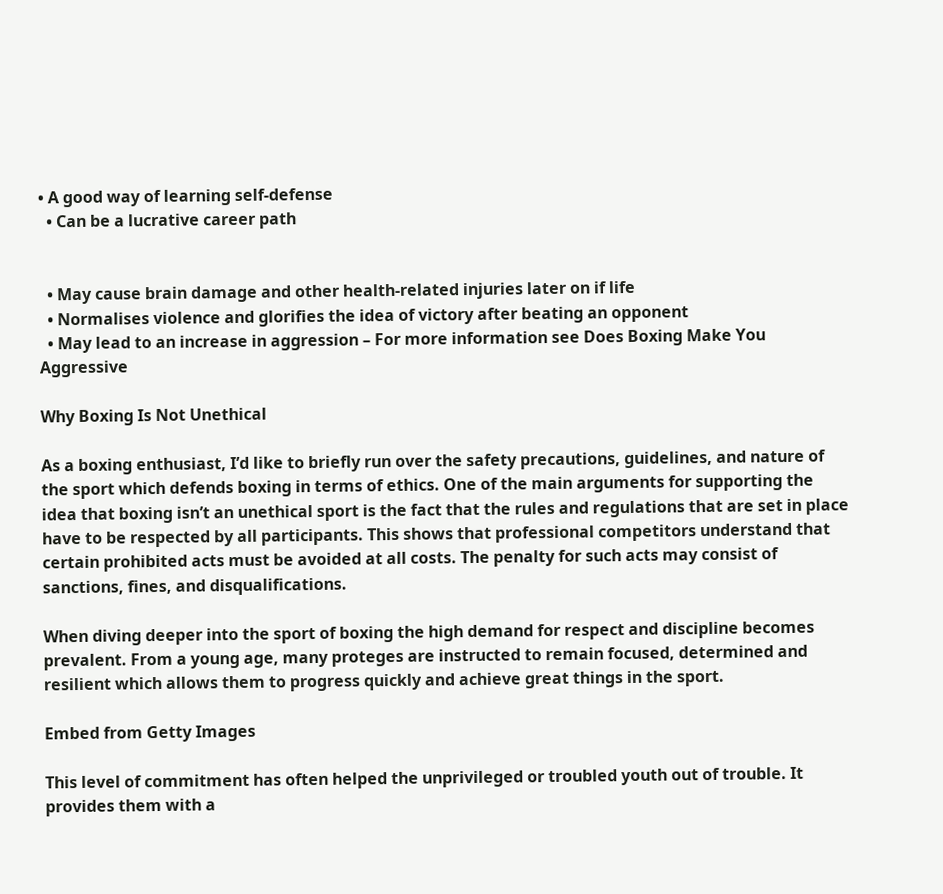• A good way of learning self-defense
  • Can be a lucrative career path


  • May cause brain damage and other health-related injuries later on if life
  • Normalises violence and glorifies the idea of victory after beating an opponent
  • May lead to an increase in aggression – For more information see Does Boxing Make You Aggressive

Why Boxing Is Not Unethical

As a boxing enthusiast, I’d like to briefly run over the safety precautions, guidelines, and nature of the sport which defends boxing in terms of ethics. One of the main arguments for supporting the idea that boxing isn’t an unethical sport is the fact that the rules and regulations that are set in place have to be respected by all participants. This shows that professional competitors understand that certain prohibited acts must be avoided at all costs. The penalty for such acts may consist of sanctions, fines, and disqualifications.

When diving deeper into the sport of boxing the high demand for respect and discipline becomes prevalent. From a young age, many proteges are instructed to remain focused, determined and resilient which allows them to progress quickly and achieve great things in the sport.

Embed from Getty Images

This level of commitment has often helped the unprivileged or troubled youth out of trouble. It provides them with a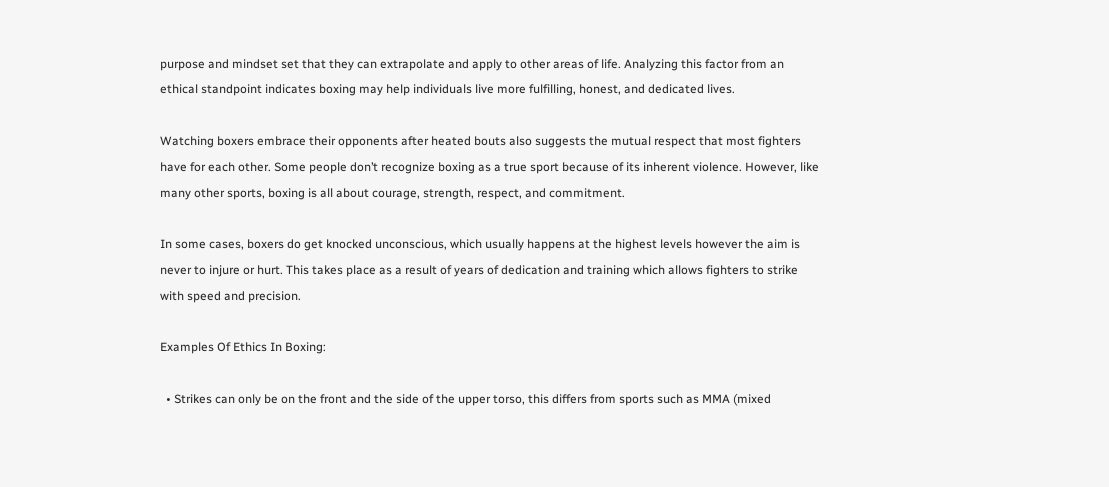purpose and mindset set that they can extrapolate and apply to other areas of life. Analyzing this factor from an ethical standpoint indicates boxing may help individuals live more fulfilling, honest, and dedicated lives.

Watching boxers embrace their opponents after heated bouts also suggests the mutual respect that most fighters have for each other. Some people don’t recognize boxing as a true sport because of its inherent violence. However, like many other sports, boxing is all about courage, strength, respect, and commitment.

In some cases, boxers do get knocked unconscious, which usually happens at the highest levels however the aim is never to injure or hurt. This takes place as a result of years of dedication and training which allows fighters to strike with speed and precision.

Examples Of Ethics In Boxing:

  • Strikes can only be on the front and the side of the upper torso, this differs from sports such as MMA (mixed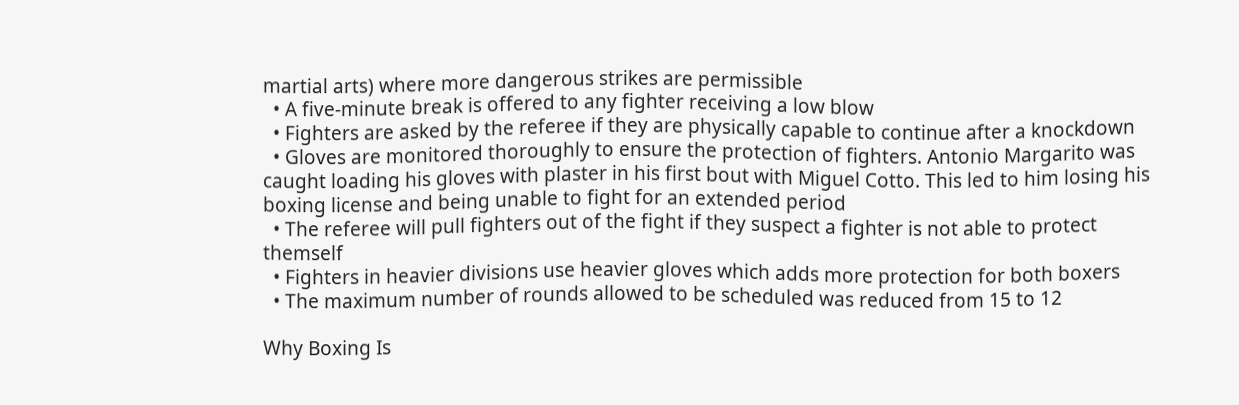martial arts) where more dangerous strikes are permissible
  • A five-minute break is offered to any fighter receiving a low blow
  • Fighters are asked by the referee if they are physically capable to continue after a knockdown
  • Gloves are monitored thoroughly to ensure the protection of fighters. Antonio Margarito was caught loading his gloves with plaster in his first bout with Miguel Cotto. This led to him losing his boxing license and being unable to fight for an extended period
  • The referee will pull fighters out of the fight if they suspect a fighter is not able to protect themself
  • Fighters in heavier divisions use heavier gloves which adds more protection for both boxers
  • The maximum number of rounds allowed to be scheduled was reduced from 15 to 12

Why Boxing Is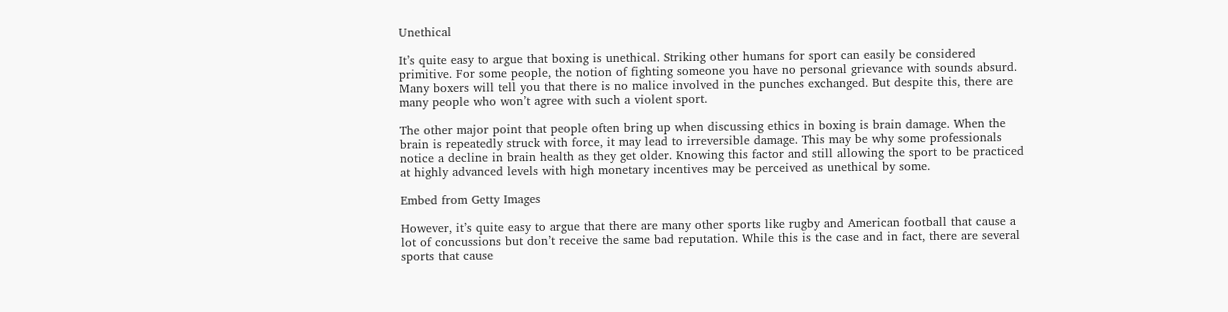Unethical

It’s quite easy to argue that boxing is unethical. Striking other humans for sport can easily be considered primitive. For some people, the notion of fighting someone you have no personal grievance with sounds absurd. Many boxers will tell you that there is no malice involved in the punches exchanged. But despite this, there are many people who won’t agree with such a violent sport.

The other major point that people often bring up when discussing ethics in boxing is brain damage. When the brain is repeatedly struck with force, it may lead to irreversible damage. This may be why some professionals notice a decline in brain health as they get older. Knowing this factor and still allowing the sport to be practiced at highly advanced levels with high monetary incentives may be perceived as unethical by some.

Embed from Getty Images

However, it’s quite easy to argue that there are many other sports like rugby and American football that cause a lot of concussions but don’t receive the same bad reputation. While this is the case and in fact, there are several sports that cause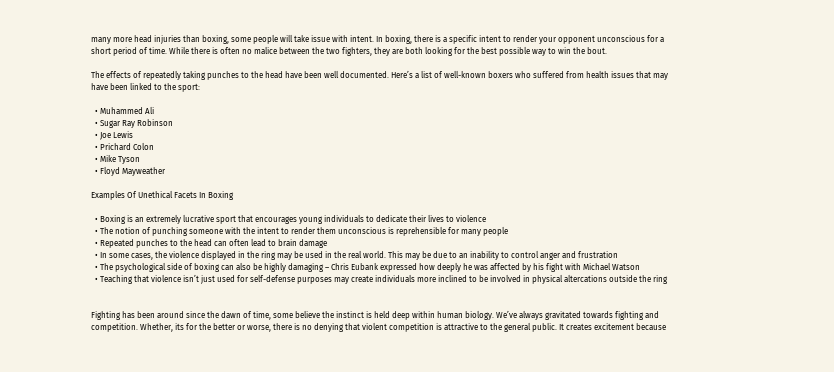many more head injuries than boxing, some people will take issue with intent. In boxing, there is a specific intent to render your opponent unconscious for a short period of time. While there is often no malice between the two fighters, they are both looking for the best possible way to win the bout.

The effects of repeatedly taking punches to the head have been well documented. Here’s a list of well-known boxers who suffered from health issues that may have been linked to the sport:

  • Muhammed Ali
  • Sugar Ray Robinson
  • Joe Lewis
  • Prichard Colon
  • Mike Tyson
  • Floyd Mayweather

Examples Of Unethical Facets In Boxing

  • Boxing is an extremely lucrative sport that encourages young individuals to dedicate their lives to violence
  • The notion of punching someone with the intent to render them unconscious is reprehensible for many people
  • Repeated punches to the head can often lead to brain damage
  • In some cases, the violence displayed in the ring may be used in the real world. This may be due to an inability to control anger and frustration
  • The psychological side of boxing can also be highly damaging – Chris Eubank expressed how deeply he was affected by his fight with Michael Watson
  • Teaching that violence isn’t just used for self-defense purposes may create individuals more inclined to be involved in physical altercations outside the ring


Fighting has been around since the dawn of time, some believe the instinct is held deep within human biology. We’ve always gravitated towards fighting and competition. Whether, its for the better or worse, there is no denying that violent competition is attractive to the general public. It creates excitement because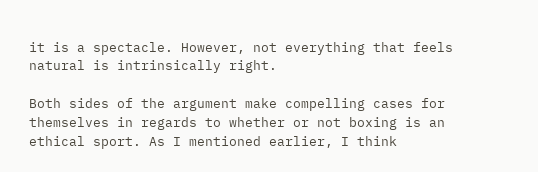it is a spectacle. However, not everything that feels natural is intrinsically right.

Both sides of the argument make compelling cases for themselves in regards to whether or not boxing is an ethical sport. As I mentioned earlier, I think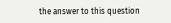the answer to this question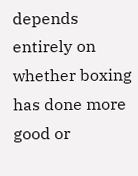depends entirely on whether boxing has done more good or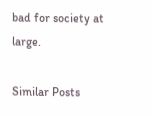bad for society at large.

Similar Posts